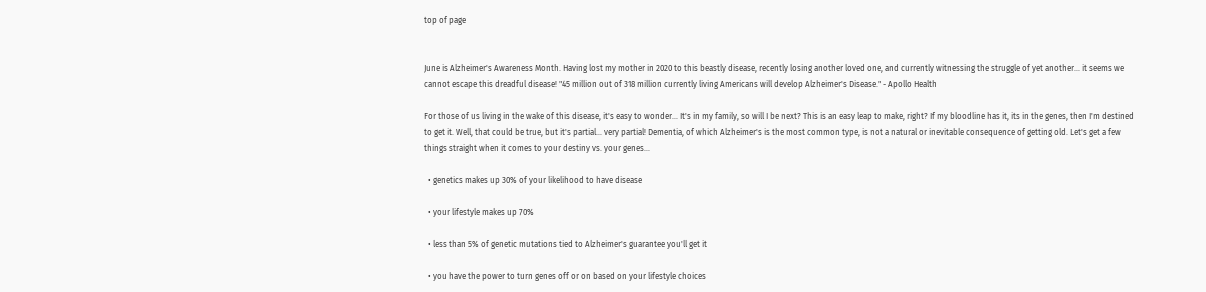top of page


June is Alzheimer's Awareness Month. Having lost my mother in 2020 to this beastly disease, recently losing another loved one, and currently witnessing the struggle of yet another... it seems we cannot escape this dreadful disease! "45 million out of 318 million currently living Americans will develop Alzheimer's Disease." - Apollo Health

For those of us living in the wake of this disease, it's easy to wonder... It's in my family, so will I be next? This is an easy leap to make, right? If my bloodline has it, its in the genes, then I'm destined to get it. Well, that could be true, but it's partial... very partial! Dementia, of which Alzheimer's is the most common type, is not a natural or inevitable consequence of getting old. Let's get a few things straight when it comes to your destiny vs. your genes...

  • genetics makes up 30% of your likelihood to have disease

  • your lifestyle makes up 70%

  • less than 5% of genetic mutations tied to Alzheimer's guarantee you'll get it

  • you have the power to turn genes off or on based on your lifestyle choices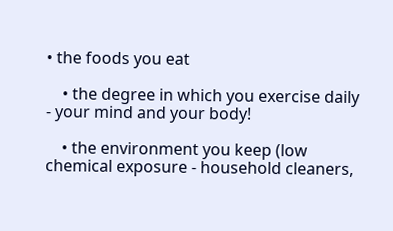• the foods you eat

    • the degree in which you exercise daily - your mind and your body!

    • the environment you keep (low chemical exposure - household cleaners,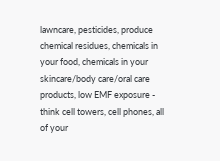lawncare, pesticides, produce chemical residues, chemicals in your food, chemicals in your skincare/body care/oral care products, low EMF exposure - think cell towers, cell phones, all of your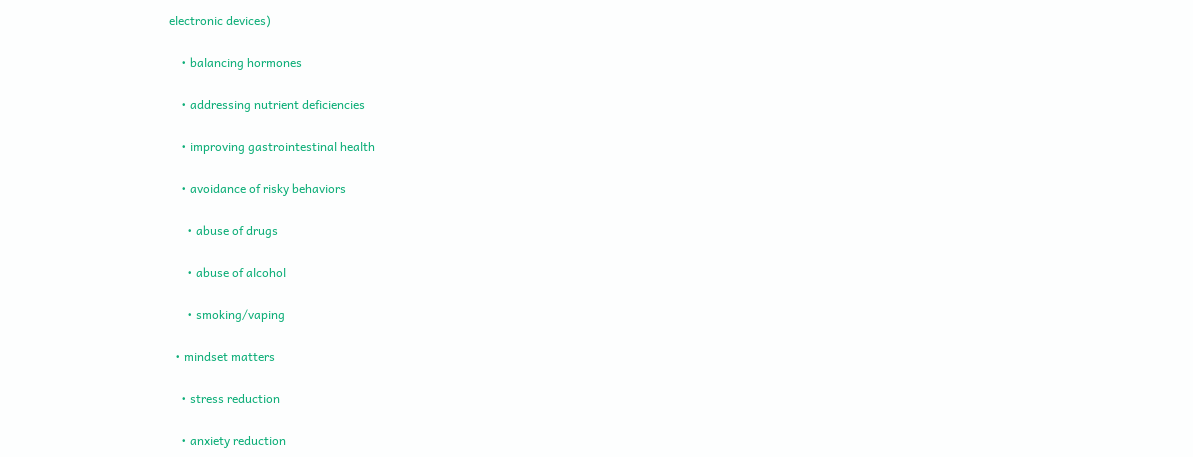electronic devices)

    • balancing hormones

    • addressing nutrient deficiencies

    • improving gastrointestinal health

    • avoidance of risky behaviors

      • abuse of drugs

      • abuse of alcohol

      • smoking/vaping

  • mindset matters

    • stress reduction

    • anxiety reduction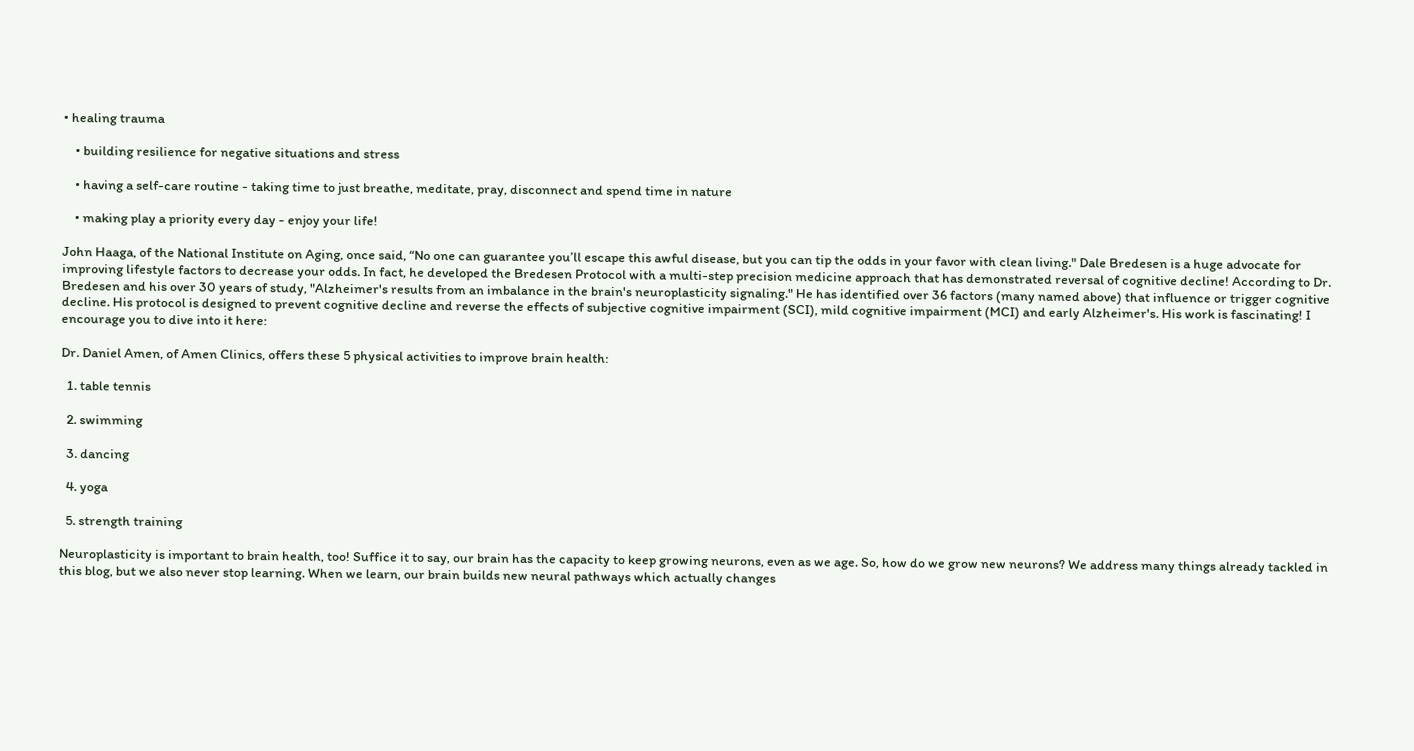• healing trauma

    • building resilience for negative situations and stress

    • having a self-care routine - taking time to just breathe, meditate, pray, disconnect and spend time in nature

    • making play a priority every day - enjoy your life!

John Haaga, of the National Institute on Aging, once said, “No one can guarantee you’ll escape this awful disease, but you can tip the odds in your favor with clean living." Dale Bredesen is a huge advocate for improving lifestyle factors to decrease your odds. In fact, he developed the Bredesen Protocol with a multi-step precision medicine approach that has demonstrated reversal of cognitive decline! According to Dr. Bredesen and his over 30 years of study, "Alzheimer's results from an imbalance in the brain's neuroplasticity signaling." He has identified over 36 factors (many named above) that influence or trigger cognitive decline. His protocol is designed to prevent cognitive decline and reverse the effects of subjective cognitive impairment (SCI), mild cognitive impairment (MCI) and early Alzheimer's. His work is fascinating! I encourage you to dive into it here:

Dr. Daniel Amen, of Amen Clinics, offers these 5 physical activities to improve brain health:

  1. table tennis

  2. swimming

  3. dancing

  4. yoga

  5. strength training

Neuroplasticity is important to brain health, too! Suffice it to say, our brain has the capacity to keep growing neurons, even as we age. So, how do we grow new neurons? We address many things already tackled in this blog, but we also never stop learning. When we learn, our brain builds new neural pathways which actually changes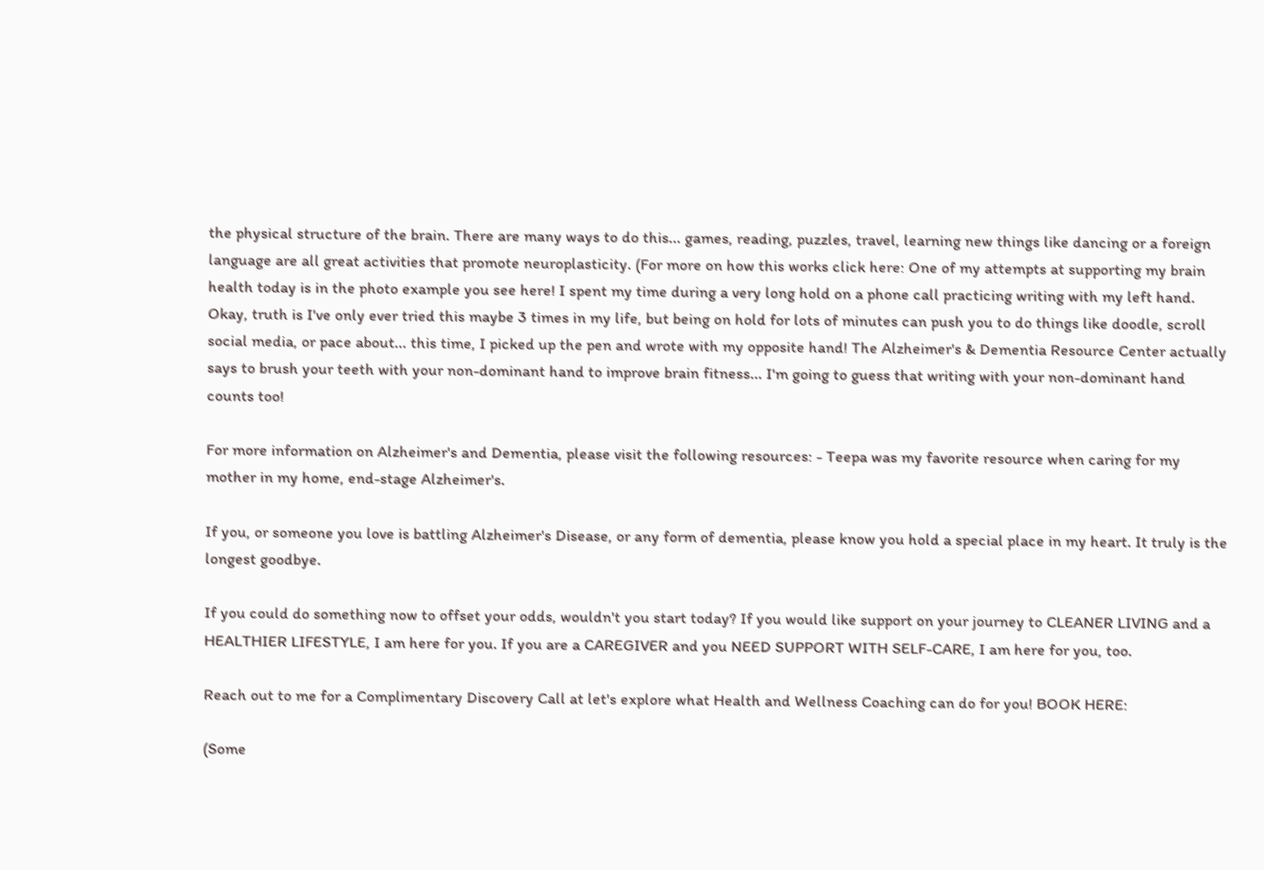the physical structure of the brain. There are many ways to do this... games, reading, puzzles, travel, learning new things like dancing or a foreign language are all great activities that promote neuroplasticity. (For more on how this works click here: One of my attempts at supporting my brain health today is in the photo example you see here! I spent my time during a very long hold on a phone call practicing writing with my left hand. Okay, truth is I've only ever tried this maybe 3 times in my life, but being on hold for lots of minutes can push you to do things like doodle, scroll social media, or pace about... this time, I picked up the pen and wrote with my opposite hand! The Alzheimer's & Dementia Resource Center actually says to brush your teeth with your non-dominant hand to improve brain fitness... I'm going to guess that writing with your non-dominant hand counts too!

For more information on Alzheimer's and Dementia, please visit the following resources: - Teepa was my favorite resource when caring for my mother in my home, end-stage Alzheimer's.

If you, or someone you love is battling Alzheimer's Disease, or any form of dementia, please know you hold a special place in my heart. It truly is the longest goodbye.

If you could do something now to offset your odds, wouldn't you start today? If you would like support on your journey to CLEANER LIVING and a HEALTHIER LIFESTYLE, I am here for you. If you are a CAREGIVER and you NEED SUPPORT WITH SELF-CARE, I am here for you, too.

Reach out to me for a Complimentary Discovery Call at let's explore what Health and Wellness Coaching can do for you! BOOK HERE:

(Some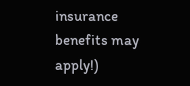insurance benefits may apply!)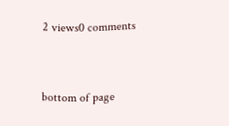2 views0 comments


bottom of page